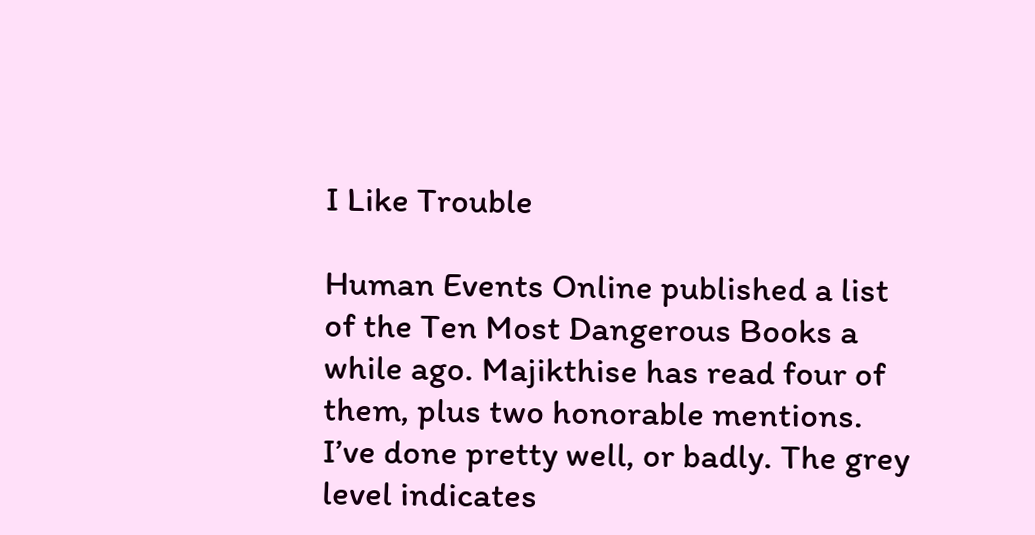I Like Trouble

Human Events Online published a list of the Ten Most Dangerous Books a while ago. Majikthise has read four of them, plus two honorable mentions.
I’ve done pretty well, or badly. The grey level indicates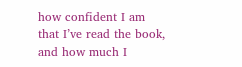how confident I am that I’ve read the book, and how much I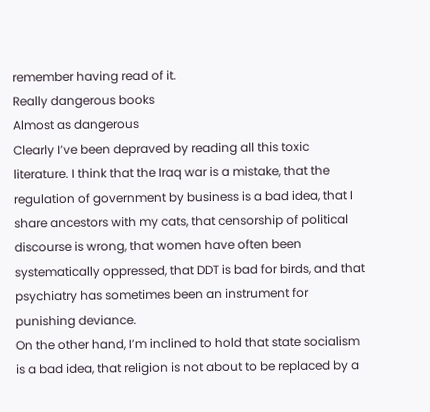remember having read of it.
Really dangerous books
Almost as dangerous
Clearly I’ve been depraved by reading all this toxic literature. I think that the Iraq war is a mistake, that the regulation of government by business is a bad idea, that I share ancestors with my cats, that censorship of political discourse is wrong, that women have often been systematically oppressed, that DDT is bad for birds, and that psychiatry has sometimes been an instrument for punishing deviance.
On the other hand, I’m inclined to hold that state socialism is a bad idea, that religion is not about to be replaced by a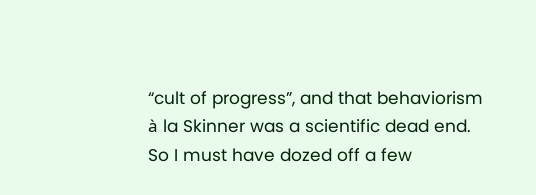“cult of progress”, and that behaviorism à la Skinner was a scientific dead end.
So I must have dozed off a few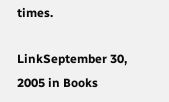times.

LinkSeptember 30, 2005 in Books